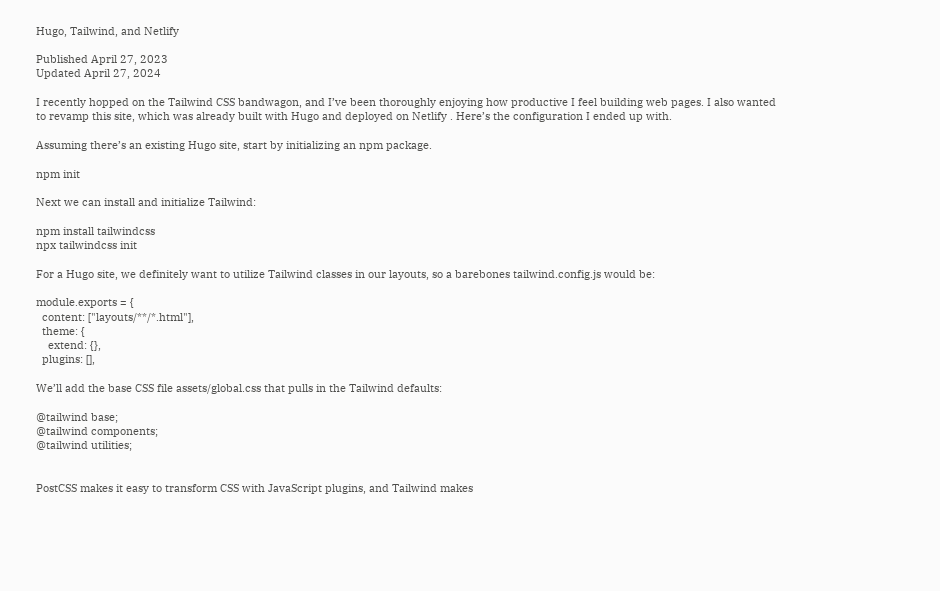Hugo, Tailwind, and Netlify

Published April 27, 2023
Updated April 27, 2024

I recently hopped on the Tailwind CSS bandwagon, and I’ve been thoroughly enjoying how productive I feel building web pages. I also wanted to revamp this site, which was already built with Hugo and deployed on Netlify . Here’s the configuration I ended up with.

Assuming there’s an existing Hugo site, start by initializing an npm package.

npm init

Next we can install and initialize Tailwind:

npm install tailwindcss
npx tailwindcss init

For a Hugo site, we definitely want to utilize Tailwind classes in our layouts, so a barebones tailwind.config.js would be:

module.exports = {
  content: ["layouts/**/*.html"],
  theme: {
    extend: {},
  plugins: [],

We’ll add the base CSS file assets/global.css that pulls in the Tailwind defaults:

@tailwind base;
@tailwind components;
@tailwind utilities;


PostCSS makes it easy to transform CSS with JavaScript plugins, and Tailwind makes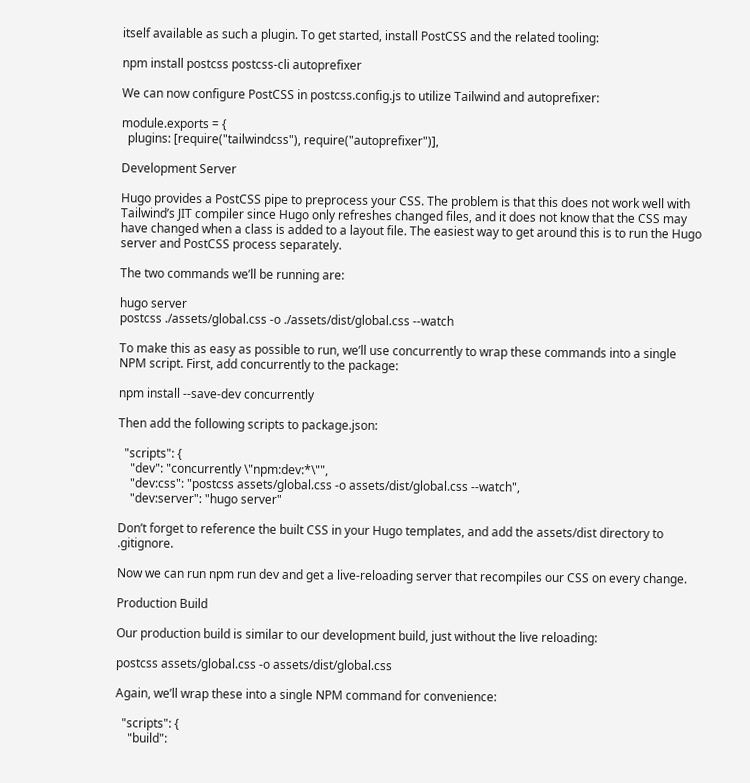itself available as such a plugin. To get started, install PostCSS and the related tooling:

npm install postcss postcss-cli autoprefixer

We can now configure PostCSS in postcss.config.js to utilize Tailwind and autoprefixer:

module.exports = {
  plugins: [require("tailwindcss"), require("autoprefixer")],

Development Server

Hugo provides a PostCSS pipe to preprocess your CSS. The problem is that this does not work well with Tailwind’s JIT compiler since Hugo only refreshes changed files, and it does not know that the CSS may have changed when a class is added to a layout file. The easiest way to get around this is to run the Hugo server and PostCSS process separately.

The two commands we’ll be running are:

hugo server
postcss ./assets/global.css -o ./assets/dist/global.css --watch

To make this as easy as possible to run, we’ll use concurrently to wrap these commands into a single NPM script. First, add concurrently to the package:

npm install --save-dev concurrently

Then add the following scripts to package.json:

  "scripts": {
    "dev": "concurrently \"npm:dev:*\"",
    "dev:css": "postcss assets/global.css -o assets/dist/global.css --watch",
    "dev:server": "hugo server"

Don’t forget to reference the built CSS in your Hugo templates, and add the assets/dist directory to .gitignore.

Now we can run npm run dev and get a live-reloading server that recompiles our CSS on every change.

Production Build

Our production build is similar to our development build, just without the live reloading:

postcss assets/global.css -o assets/dist/global.css

Again, we’ll wrap these into a single NPM command for convenience:

  "scripts": {
    "build":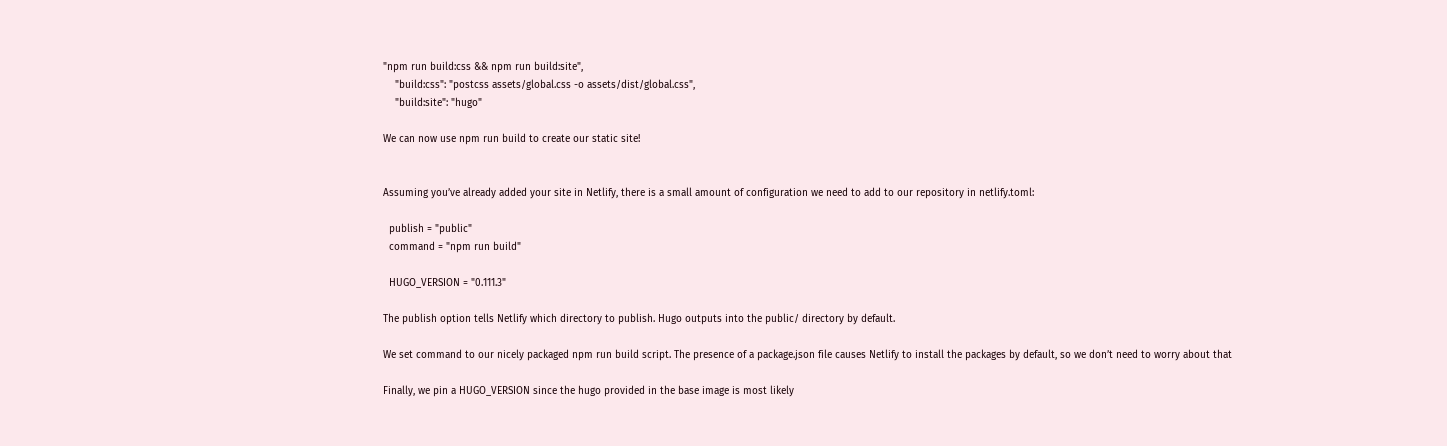"npm run build:css && npm run build:site",
    "build:css": "postcss assets/global.css -o assets/dist/global.css",
    "build:site": "hugo"

We can now use npm run build to create our static site!


Assuming you’ve already added your site in Netlify, there is a small amount of configuration we need to add to our repository in netlify.toml:

  publish = "public"
  command = "npm run build"

  HUGO_VERSION = "0.111.3"

The publish option tells Netlify which directory to publish. Hugo outputs into the public/ directory by default.

We set command to our nicely packaged npm run build script. The presence of a package.json file causes Netlify to install the packages by default, so we don’t need to worry about that

Finally, we pin a HUGO_VERSION since the hugo provided in the base image is most likely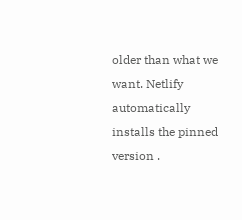older than what we want. Netlify automatically installs the pinned version .